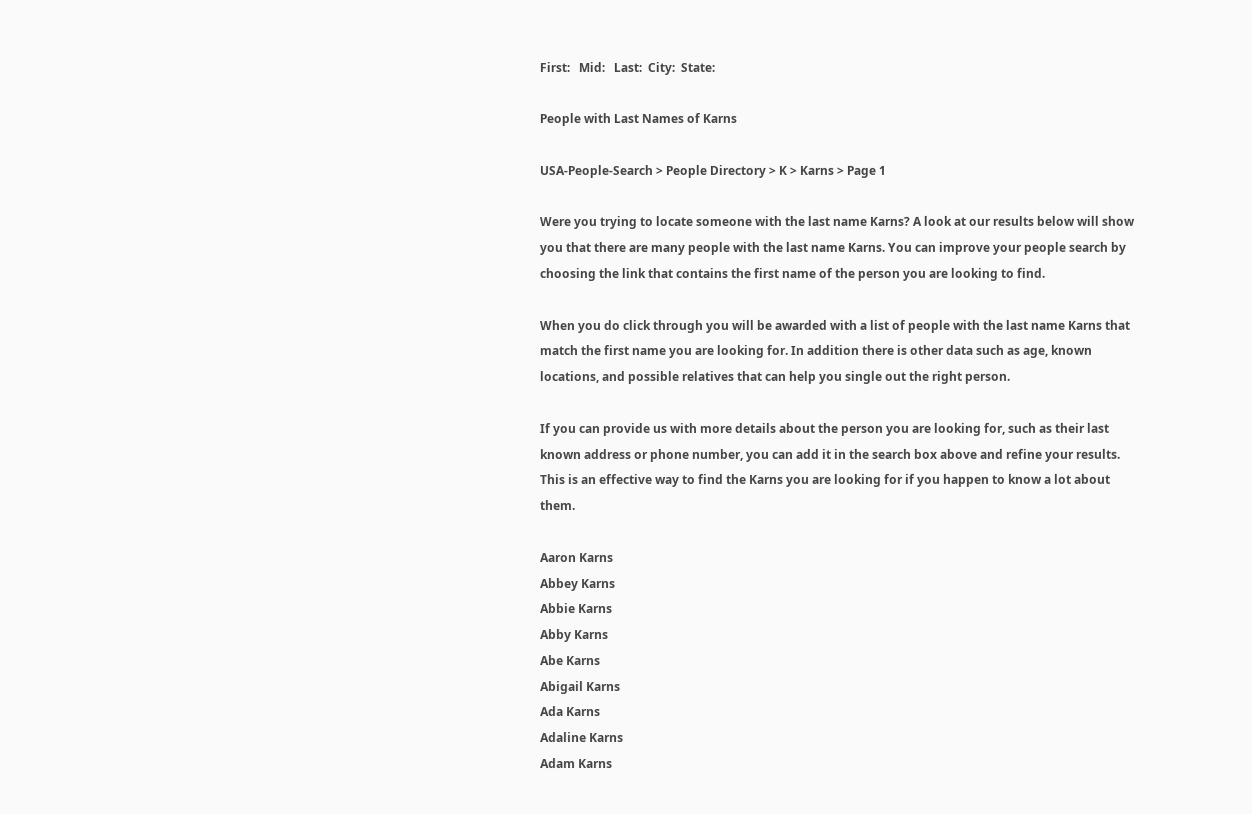First:   Mid:   Last:  City:  State:

People with Last Names of Karns

USA-People-Search > People Directory > K > Karns > Page 1

Were you trying to locate someone with the last name Karns? A look at our results below will show you that there are many people with the last name Karns. You can improve your people search by choosing the link that contains the first name of the person you are looking to find.

When you do click through you will be awarded with a list of people with the last name Karns that match the first name you are looking for. In addition there is other data such as age, known locations, and possible relatives that can help you single out the right person.

If you can provide us with more details about the person you are looking for, such as their last known address or phone number, you can add it in the search box above and refine your results. This is an effective way to find the Karns you are looking for if you happen to know a lot about them.

Aaron Karns
Abbey Karns
Abbie Karns
Abby Karns
Abe Karns
Abigail Karns
Ada Karns
Adaline Karns
Adam Karns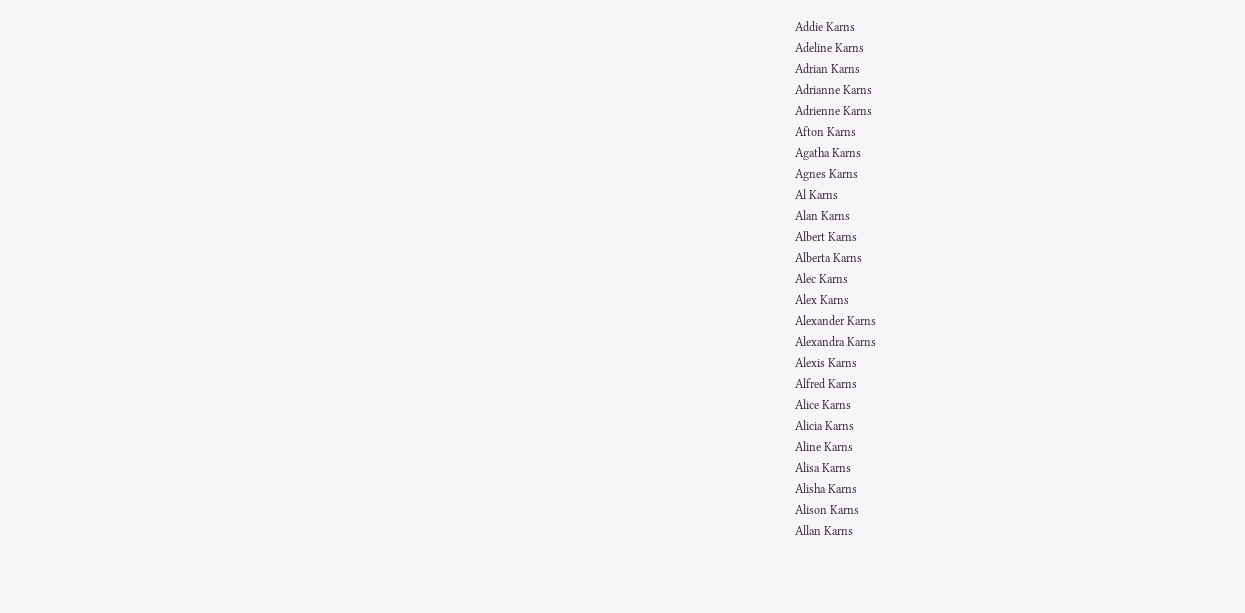Addie Karns
Adeline Karns
Adrian Karns
Adrianne Karns
Adrienne Karns
Afton Karns
Agatha Karns
Agnes Karns
Al Karns
Alan Karns
Albert Karns
Alberta Karns
Alec Karns
Alex Karns
Alexander Karns
Alexandra Karns
Alexis Karns
Alfred Karns
Alice Karns
Alicia Karns
Aline Karns
Alisa Karns
Alisha Karns
Alison Karns
Allan Karns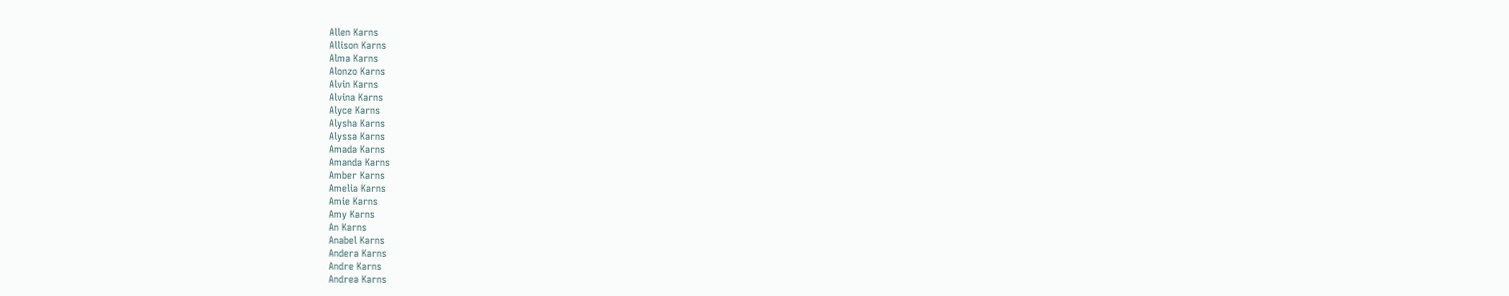Allen Karns
Allison Karns
Alma Karns
Alonzo Karns
Alvin Karns
Alvina Karns
Alyce Karns
Alysha Karns
Alyssa Karns
Amada Karns
Amanda Karns
Amber Karns
Amelia Karns
Amie Karns
Amy Karns
An Karns
Anabel Karns
Andera Karns
Andre Karns
Andrea Karns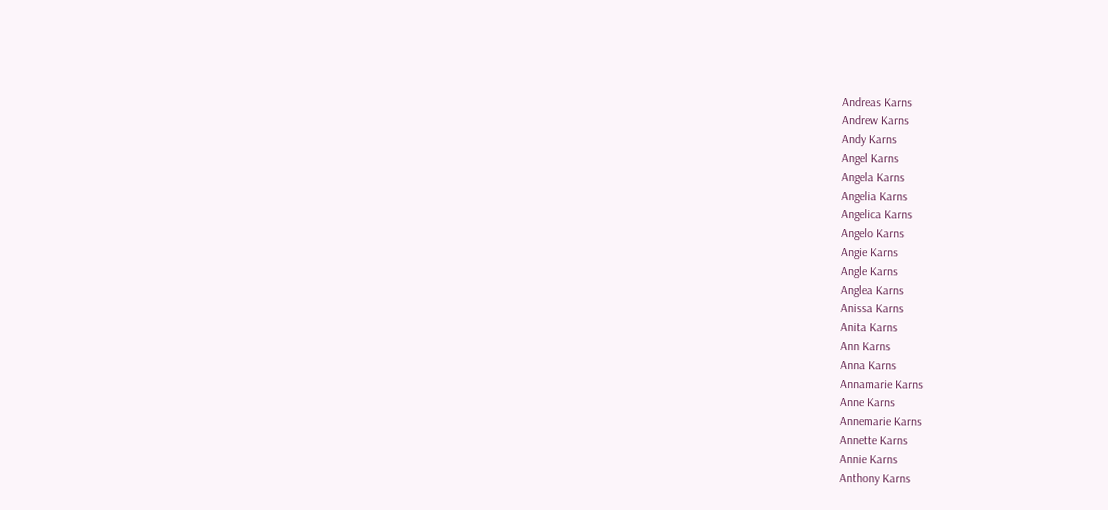Andreas Karns
Andrew Karns
Andy Karns
Angel Karns
Angela Karns
Angelia Karns
Angelica Karns
Angelo Karns
Angie Karns
Angle Karns
Anglea Karns
Anissa Karns
Anita Karns
Ann Karns
Anna Karns
Annamarie Karns
Anne Karns
Annemarie Karns
Annette Karns
Annie Karns
Anthony Karns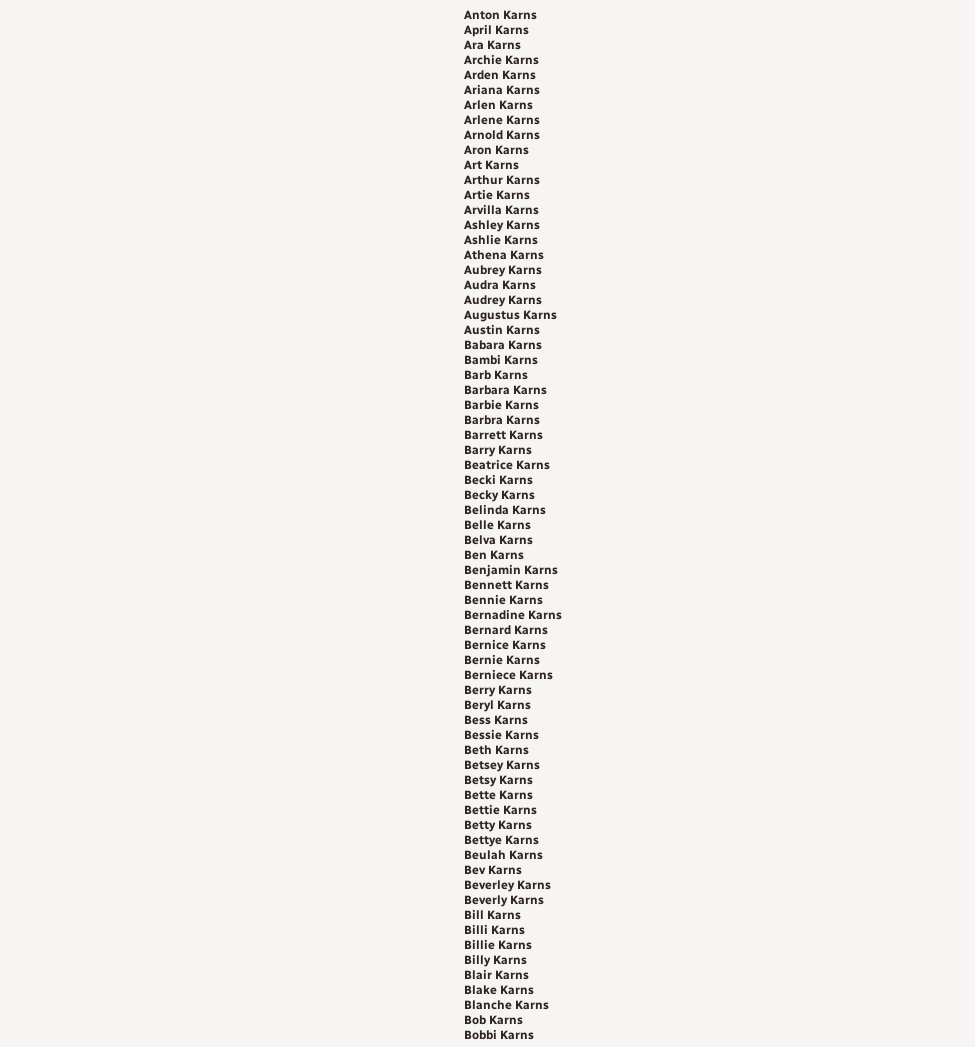Anton Karns
April Karns
Ara Karns
Archie Karns
Arden Karns
Ariana Karns
Arlen Karns
Arlene Karns
Arnold Karns
Aron Karns
Art Karns
Arthur Karns
Artie Karns
Arvilla Karns
Ashley Karns
Ashlie Karns
Athena Karns
Aubrey Karns
Audra Karns
Audrey Karns
Augustus Karns
Austin Karns
Babara Karns
Bambi Karns
Barb Karns
Barbara Karns
Barbie Karns
Barbra Karns
Barrett Karns
Barry Karns
Beatrice Karns
Becki Karns
Becky Karns
Belinda Karns
Belle Karns
Belva Karns
Ben Karns
Benjamin Karns
Bennett Karns
Bennie Karns
Bernadine Karns
Bernard Karns
Bernice Karns
Bernie Karns
Berniece Karns
Berry Karns
Beryl Karns
Bess Karns
Bessie Karns
Beth Karns
Betsey Karns
Betsy Karns
Bette Karns
Bettie Karns
Betty Karns
Bettye Karns
Beulah Karns
Bev Karns
Beverley Karns
Beverly Karns
Bill Karns
Billi Karns
Billie Karns
Billy Karns
Blair Karns
Blake Karns
Blanche Karns
Bob Karns
Bobbi Karns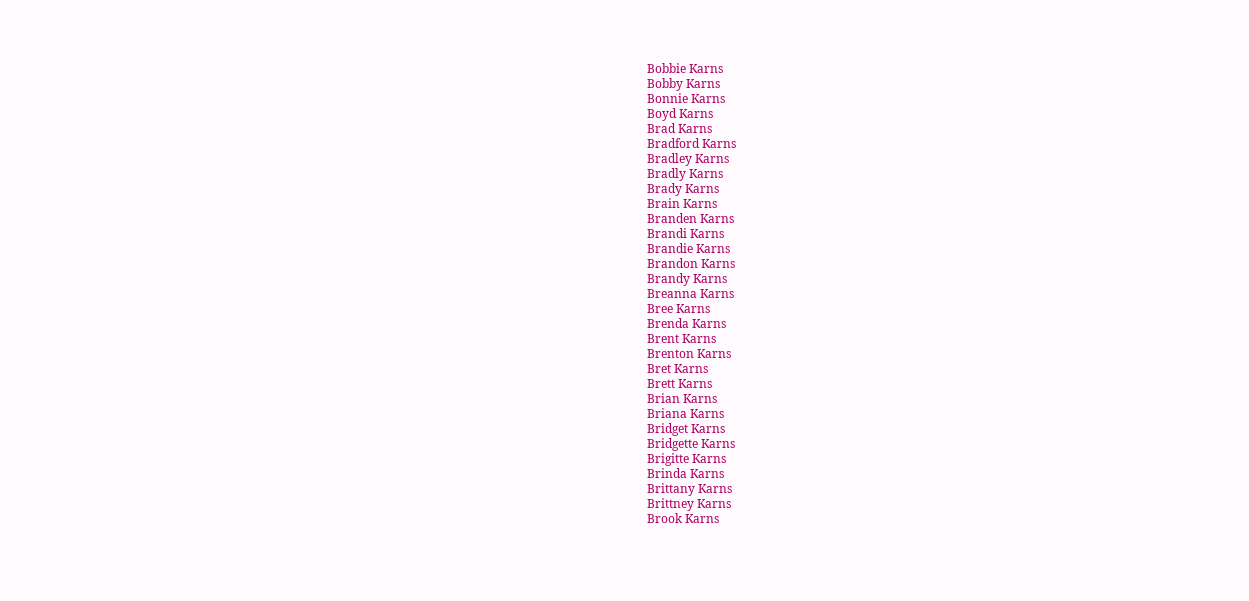Bobbie Karns
Bobby Karns
Bonnie Karns
Boyd Karns
Brad Karns
Bradford Karns
Bradley Karns
Bradly Karns
Brady Karns
Brain Karns
Branden Karns
Brandi Karns
Brandie Karns
Brandon Karns
Brandy Karns
Breanna Karns
Bree Karns
Brenda Karns
Brent Karns
Brenton Karns
Bret Karns
Brett Karns
Brian Karns
Briana Karns
Bridget Karns
Bridgette Karns
Brigitte Karns
Brinda Karns
Brittany Karns
Brittney Karns
Brook Karns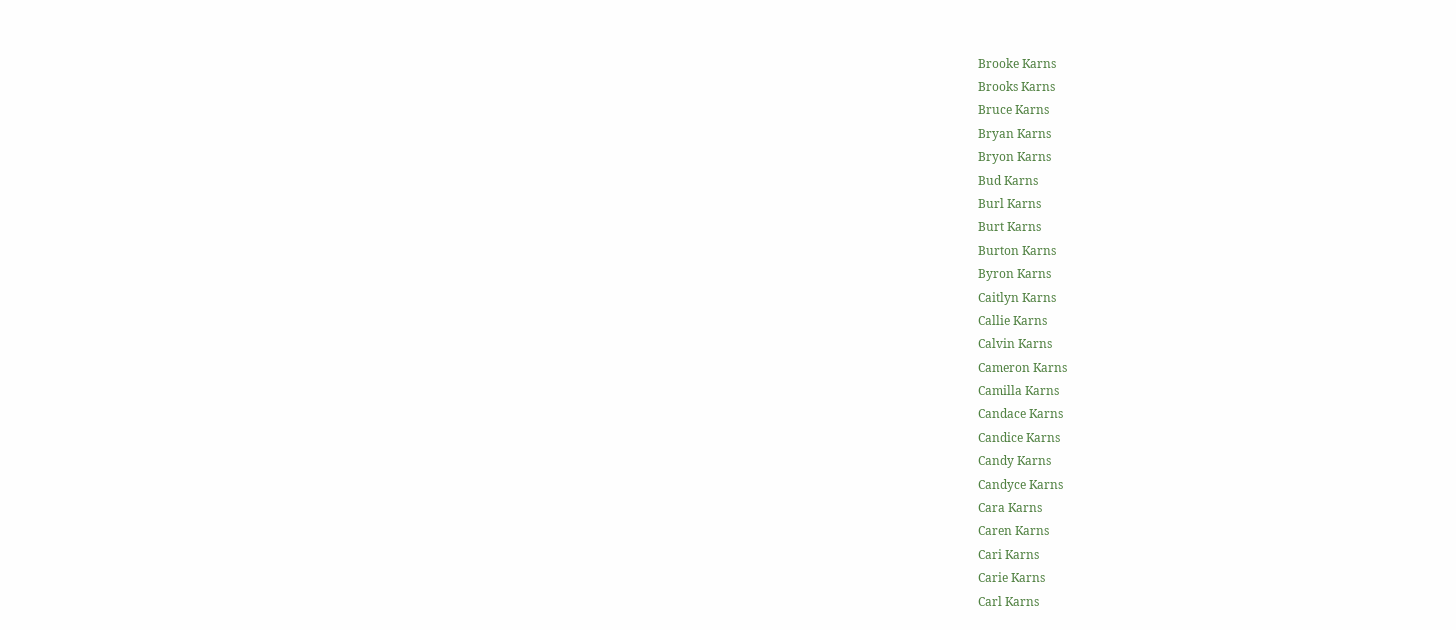Brooke Karns
Brooks Karns
Bruce Karns
Bryan Karns
Bryon Karns
Bud Karns
Burl Karns
Burt Karns
Burton Karns
Byron Karns
Caitlyn Karns
Callie Karns
Calvin Karns
Cameron Karns
Camilla Karns
Candace Karns
Candice Karns
Candy Karns
Candyce Karns
Cara Karns
Caren Karns
Cari Karns
Carie Karns
Carl Karns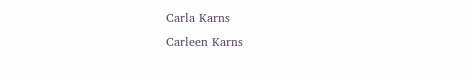Carla Karns
Carleen Karns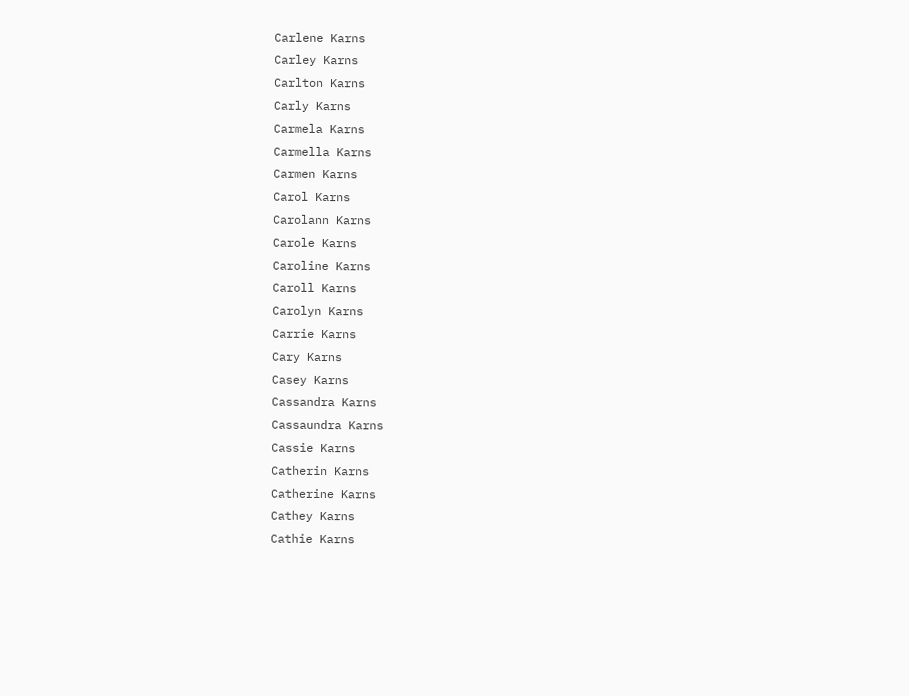Carlene Karns
Carley Karns
Carlton Karns
Carly Karns
Carmela Karns
Carmella Karns
Carmen Karns
Carol Karns
Carolann Karns
Carole Karns
Caroline Karns
Caroll Karns
Carolyn Karns
Carrie Karns
Cary Karns
Casey Karns
Cassandra Karns
Cassaundra Karns
Cassie Karns
Catherin Karns
Catherine Karns
Cathey Karns
Cathie Karns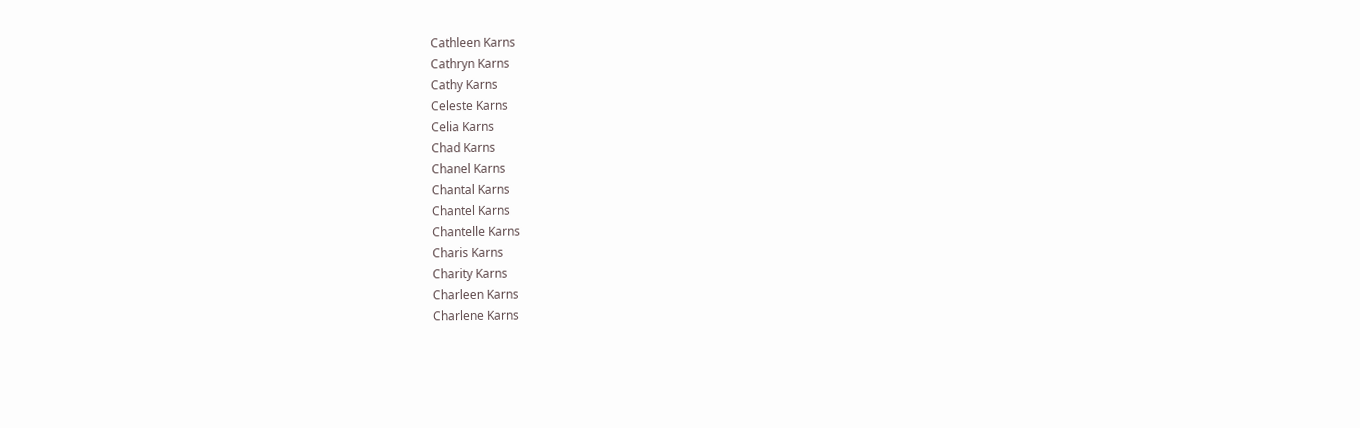Cathleen Karns
Cathryn Karns
Cathy Karns
Celeste Karns
Celia Karns
Chad Karns
Chanel Karns
Chantal Karns
Chantel Karns
Chantelle Karns
Charis Karns
Charity Karns
Charleen Karns
Charlene Karns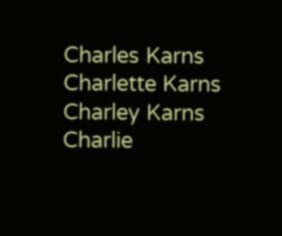Charles Karns
Charlette Karns
Charley Karns
Charlie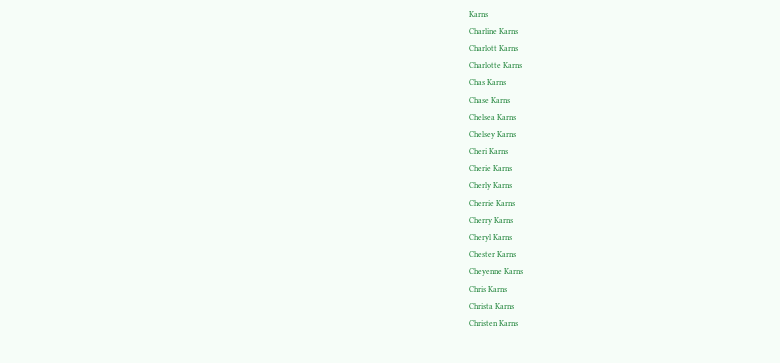Karns
Charline Karns
Charlott Karns
Charlotte Karns
Chas Karns
Chase Karns
Chelsea Karns
Chelsey Karns
Cheri Karns
Cherie Karns
Cherly Karns
Cherrie Karns
Cherry Karns
Cheryl Karns
Chester Karns
Cheyenne Karns
Chris Karns
Christa Karns
Christen Karns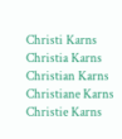Christi Karns
Christia Karns
Christian Karns
Christiane Karns
Christie Karns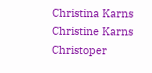Christina Karns
Christine Karns
Christoper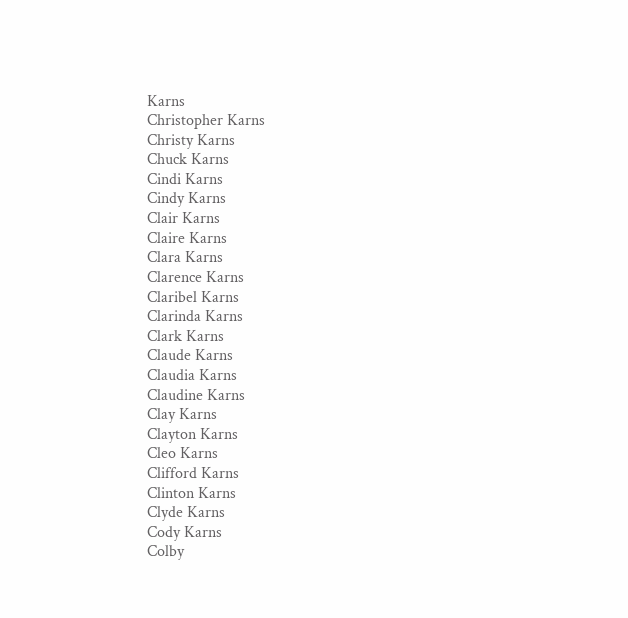Karns
Christopher Karns
Christy Karns
Chuck Karns
Cindi Karns
Cindy Karns
Clair Karns
Claire Karns
Clara Karns
Clarence Karns
Claribel Karns
Clarinda Karns
Clark Karns
Claude Karns
Claudia Karns
Claudine Karns
Clay Karns
Clayton Karns
Cleo Karns
Clifford Karns
Clinton Karns
Clyde Karns
Cody Karns
Colby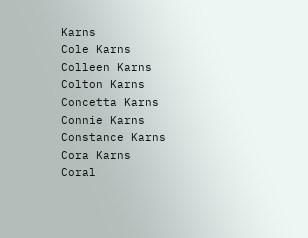Karns
Cole Karns
Colleen Karns
Colton Karns
Concetta Karns
Connie Karns
Constance Karns
Cora Karns
Coral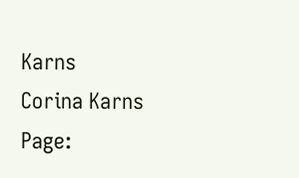Karns
Corina Karns
Page: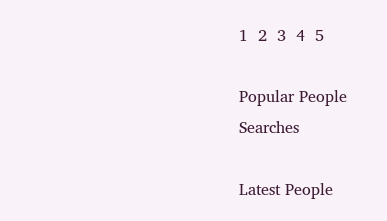1  2  3  4  5

Popular People Searches

Latest People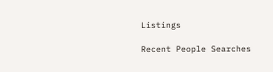Listings

Recent People Searches